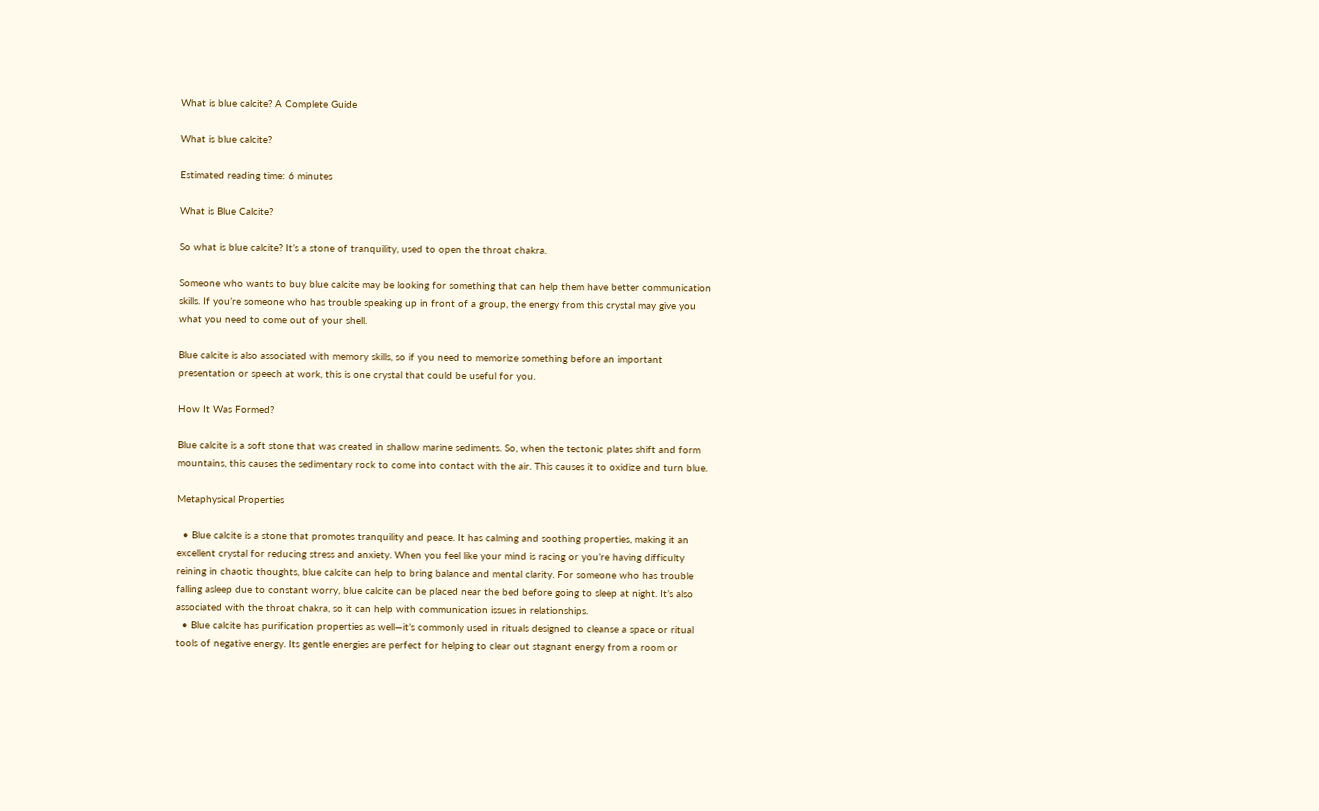What is blue calcite? A Complete Guide

What is blue calcite?

Estimated reading time: 6 minutes

What is Blue Calcite?

So what is blue calcite? It’s a stone of tranquility, used to open the throat chakra.

Someone who wants to buy blue calcite may be looking for something that can help them have better communication skills. If you’re someone who has trouble speaking up in front of a group, the energy from this crystal may give you what you need to come out of your shell.

Blue calcite is also associated with memory skills, so if you need to memorize something before an important presentation or speech at work, this is one crystal that could be useful for you.

How It Was Formed?

Blue calcite is a soft stone that was created in shallow marine sediments. So, when the tectonic plates shift and form mountains, this causes the sedimentary rock to come into contact with the air. This causes it to oxidize and turn blue.

Metaphysical Properties

  • Blue calcite is a stone that promotes tranquility and peace. It has calming and soothing properties, making it an excellent crystal for reducing stress and anxiety. When you feel like your mind is racing or you’re having difficulty reining in chaotic thoughts, blue calcite can help to bring balance and mental clarity. For someone who has trouble falling asleep due to constant worry, blue calcite can be placed near the bed before going to sleep at night. It’s also associated with the throat chakra, so it can help with communication issues in relationships.
  • Blue calcite has purification properties as well—it’s commonly used in rituals designed to cleanse a space or ritual tools of negative energy. Its gentle energies are perfect for helping to clear out stagnant energy from a room or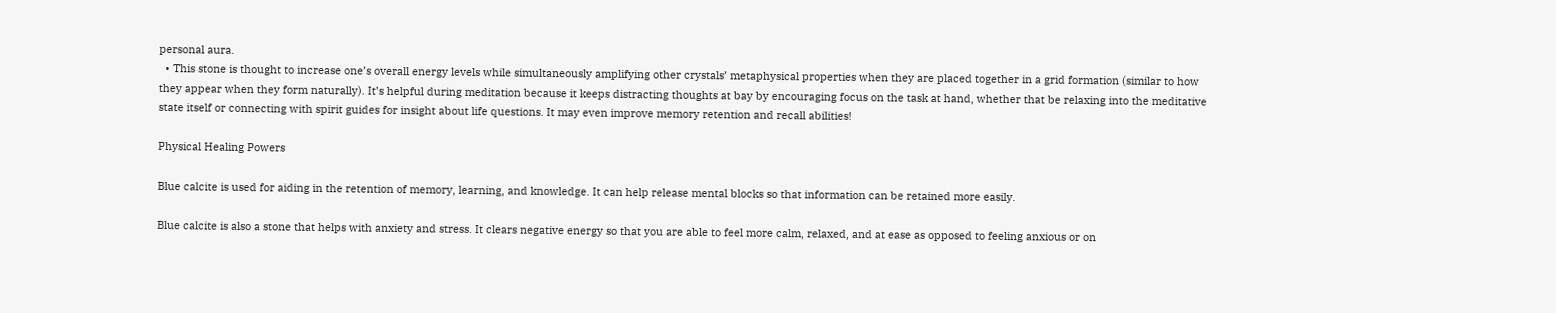personal aura.
  • This stone is thought to increase one’s overall energy levels while simultaneously amplifying other crystals’ metaphysical properties when they are placed together in a grid formation (similar to how they appear when they form naturally). It’s helpful during meditation because it keeps distracting thoughts at bay by encouraging focus on the task at hand, whether that be relaxing into the meditative state itself or connecting with spirit guides for insight about life questions. It may even improve memory retention and recall abilities!

Physical Healing Powers

Blue calcite is used for aiding in the retention of memory, learning, and knowledge. It can help release mental blocks so that information can be retained more easily.

Blue calcite is also a stone that helps with anxiety and stress. It clears negative energy so that you are able to feel more calm, relaxed, and at ease as opposed to feeling anxious or on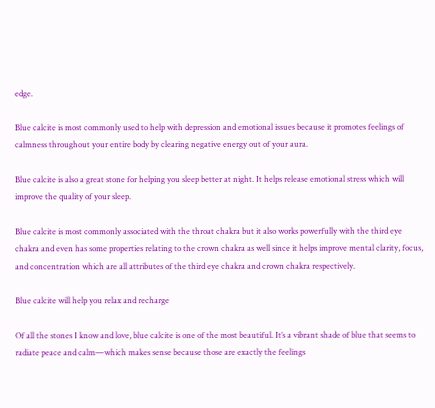edge.

Blue calcite is most commonly used to help with depression and emotional issues because it promotes feelings of calmness throughout your entire body by clearing negative energy out of your aura.

Blue calcite is also a great stone for helping you sleep better at night. It helps release emotional stress which will improve the quality of your sleep.

Blue calcite is most commonly associated with the throat chakra but it also works powerfully with the third eye chakra and even has some properties relating to the crown chakra as well since it helps improve mental clarity, focus, and concentration which are all attributes of the third eye chakra and crown chakra respectively.

Blue calcite will help you relax and recharge

Of all the stones I know and love, blue calcite is one of the most beautiful. It’s a vibrant shade of blue that seems to radiate peace and calm—which makes sense because those are exactly the feelings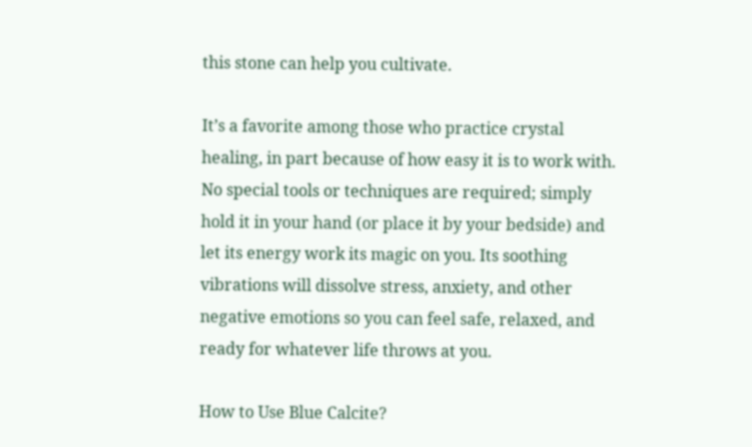this stone can help you cultivate.

It’s a favorite among those who practice crystal healing, in part because of how easy it is to work with. No special tools or techniques are required; simply hold it in your hand (or place it by your bedside) and let its energy work its magic on you. Its soothing vibrations will dissolve stress, anxiety, and other negative emotions so you can feel safe, relaxed, and ready for whatever life throws at you.

How to Use Blue Calcite?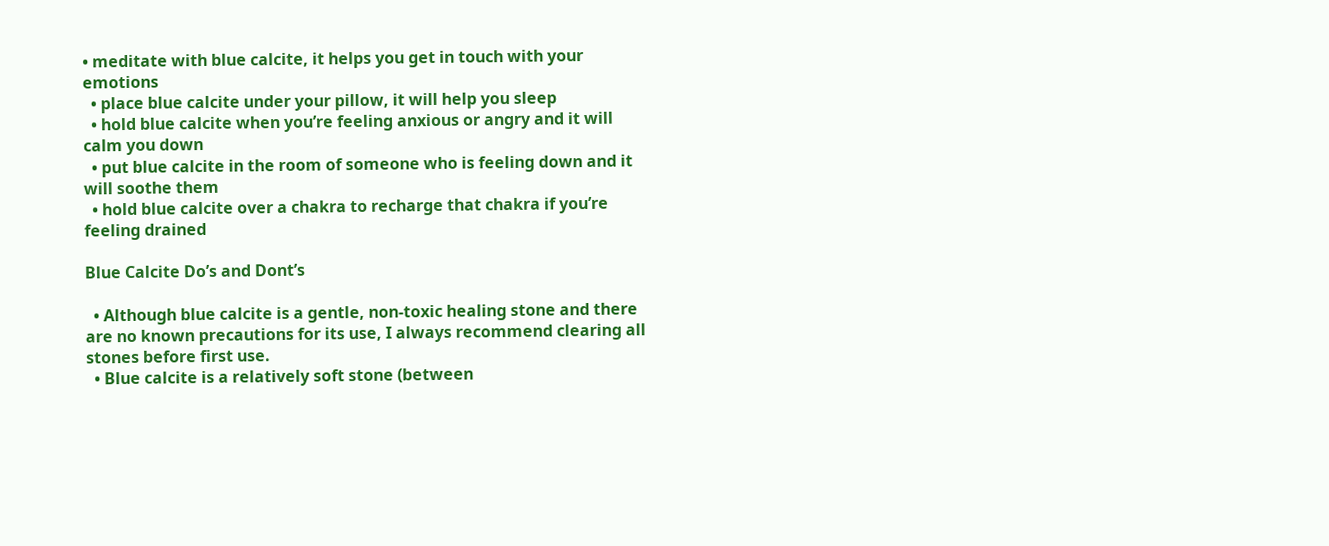• meditate with blue calcite, it helps you get in touch with your emotions
  • place blue calcite under your pillow, it will help you sleep
  • hold blue calcite when you’re feeling anxious or angry and it will calm you down
  • put blue calcite in the room of someone who is feeling down and it will soothe them
  • hold blue calcite over a chakra to recharge that chakra if you’re feeling drained

Blue Calcite Do’s and Dont’s

  • Although blue calcite is a gentle, non-toxic healing stone and there are no known precautions for its use, I always recommend clearing all stones before first use.
  • Blue calcite is a relatively soft stone (between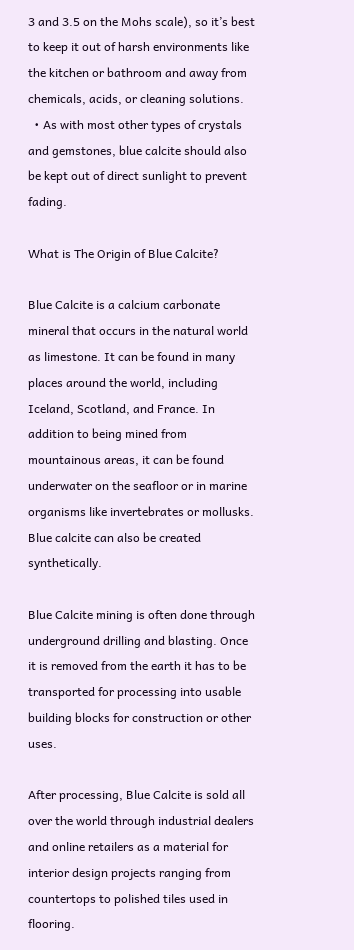3 and 3.5 on the Mohs scale), so it’s best to keep it out of harsh environments like the kitchen or bathroom and away from chemicals, acids, or cleaning solutions.
  • As with most other types of crystals and gemstones, blue calcite should also be kept out of direct sunlight to prevent fading.

What is The Origin of Blue Calcite?

Blue Calcite is a calcium carbonate mineral that occurs in the natural world as limestone. It can be found in many places around the world, including Iceland, Scotland, and France. In addition to being mined from mountainous areas, it can be found underwater on the seafloor or in marine organisms like invertebrates or mollusks. Blue calcite can also be created synthetically.

Blue Calcite mining is often done through underground drilling and blasting. Once it is removed from the earth it has to be transported for processing into usable building blocks for construction or other uses.

After processing, Blue Calcite is sold all over the world through industrial dealers and online retailers as a material for interior design projects ranging from countertops to polished tiles used in flooring.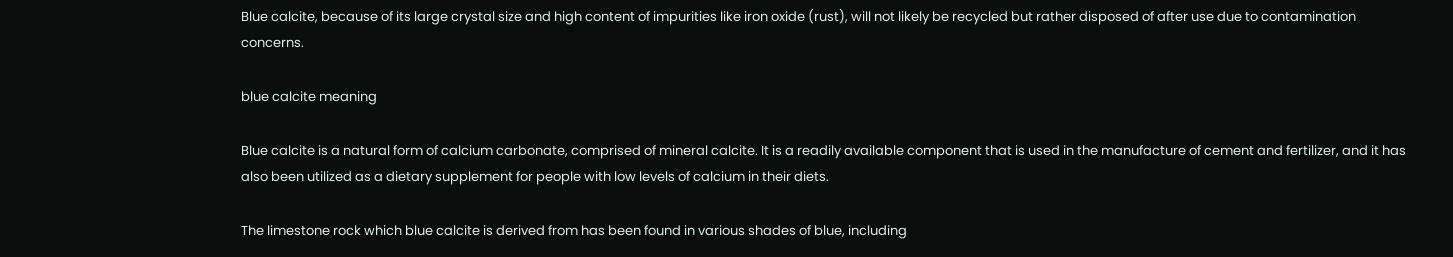Blue calcite, because of its large crystal size and high content of impurities like iron oxide (rust), will not likely be recycled but rather disposed of after use due to contamination concerns.

blue calcite meaning

Blue calcite is a natural form of calcium carbonate, comprised of mineral calcite. It is a readily available component that is used in the manufacture of cement and fertilizer, and it has also been utilized as a dietary supplement for people with low levels of calcium in their diets.

The limestone rock which blue calcite is derived from has been found in various shades of blue, including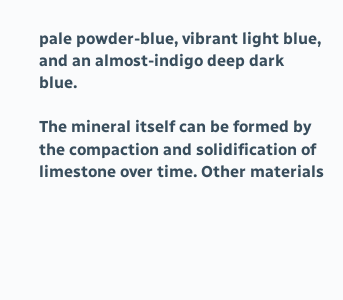pale powder-blue, vibrant light blue, and an almost-indigo deep dark blue.

The mineral itself can be formed by the compaction and solidification of limestone over time. Other materials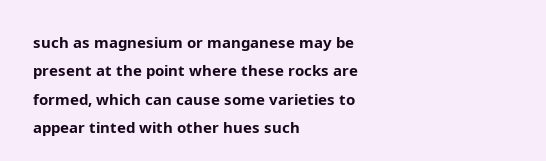such as magnesium or manganese may be present at the point where these rocks are formed, which can cause some varieties to appear tinted with other hues such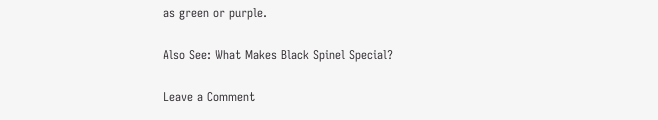as green or purple.

Also See: What Makes Black Spinel Special?

Leave a Comment